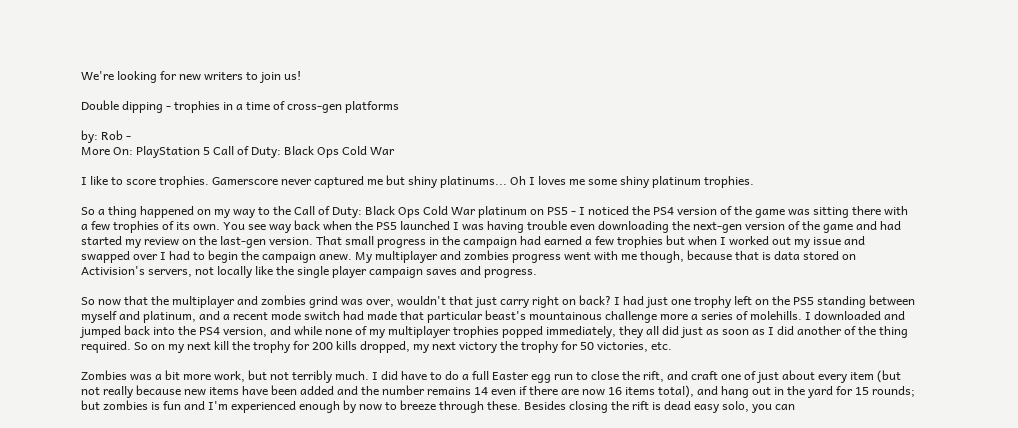We're looking for new writers to join us!

Double dipping - trophies in a time of cross-gen platforms

by: Rob -
More On: PlayStation 5 Call of Duty: Black Ops Cold War

I like to score trophies. Gamerscore never captured me but shiny platinums... Oh I loves me some shiny platinum trophies.

So a thing happened on my way to the Call of Duty: Black Ops Cold War platinum on PS5 - I noticed the PS4 version of the game was sitting there with a few trophies of its own. You see way back when the PS5 launched I was having trouble even downloading the next-gen version of the game and had started my review on the last-gen version. That small progress in the campaign had earned a few trophies but when I worked out my issue and swapped over I had to begin the campaign anew. My multiplayer and zombies progress went with me though, because that is data stored on Activision's servers, not locally like the single player campaign saves and progress.

So now that the multiplayer and zombies grind was over, wouldn't that just carry right on back? I had just one trophy left on the PS5 standing between myself and platinum, and a recent mode switch had made that particular beast's mountainous challenge more a series of molehills. I downloaded and jumped back into the PS4 version, and while none of my multiplayer trophies popped immediately, they all did just as soon as I did another of the thing required. So on my next kill the trophy for 200 kills dropped, my next victory the trophy for 50 victories, etc.

Zombies was a bit more work, but not terribly much. I did have to do a full Easter egg run to close the rift, and craft one of just about every item (but not really because new items have been added and the number remains 14 even if there are now 16 items total), and hang out in the yard for 15 rounds; but zombies is fun and I'm experienced enough by now to breeze through these. Besides closing the rift is dead easy solo, you can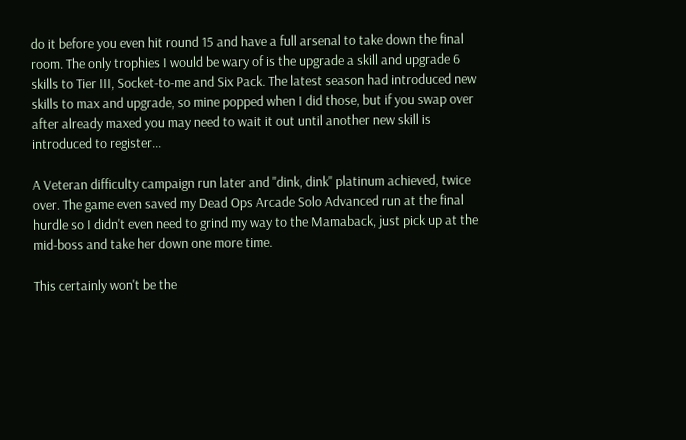do it before you even hit round 15 and have a full arsenal to take down the final room. The only trophies I would be wary of is the upgrade a skill and upgrade 6 skills to Tier III, Socket-to-me and Six Pack. The latest season had introduced new skills to max and upgrade, so mine popped when I did those, but if you swap over after already maxed you may need to wait it out until another new skill is introduced to register...

A Veteran difficulty campaign run later and "dink, dink" platinum achieved, twice over. The game even saved my Dead Ops Arcade Solo Advanced run at the final hurdle so I didn't even need to grind my way to the Mamaback, just pick up at the mid-boss and take her down one more time.

This certainly won't be the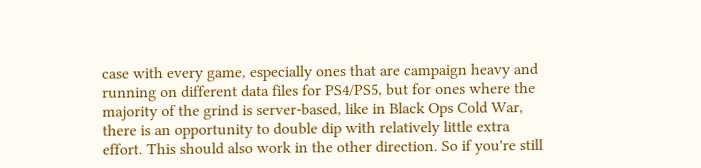case with every game, especially ones that are campaign heavy and running on different data files for PS4/PS5, but for ones where the majority of the grind is server-based, like in Black Ops Cold War, there is an opportunity to double dip with relatively little extra effort. This should also work in the other direction. So if you're still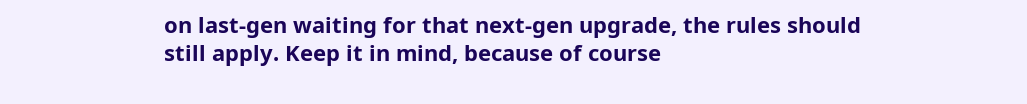on last-gen waiting for that next-gen upgrade, the rules should still apply. Keep it in mind, because of course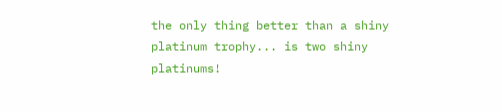the only thing better than a shiny platinum trophy... is two shiny platinums!